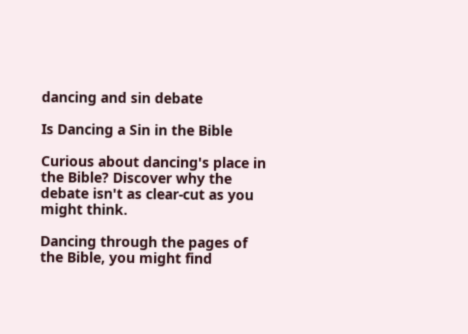dancing and sin debate

Is Dancing a Sin in the Bible

Curious about dancing's place in the Bible? Discover why the debate isn't as clear-cut as you might think.

Dancing through the pages of the Bible, you might find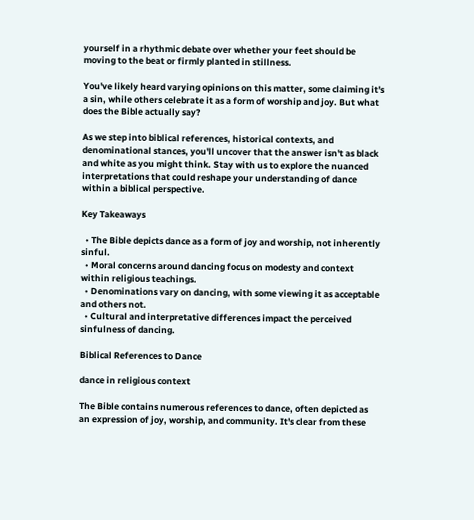yourself in a rhythmic debate over whether your feet should be moving to the beat or firmly planted in stillness.

You've likely heard varying opinions on this matter, some claiming it's a sin, while others celebrate it as a form of worship and joy. But what does the Bible actually say?

As we step into biblical references, historical contexts, and denominational stances, you'll uncover that the answer isn't as black and white as you might think. Stay with us to explore the nuanced interpretations that could reshape your understanding of dance within a biblical perspective.

Key Takeaways

  • The Bible depicts dance as a form of joy and worship, not inherently sinful.
  • Moral concerns around dancing focus on modesty and context within religious teachings.
  • Denominations vary on dancing, with some viewing it as acceptable and others not.
  • Cultural and interpretative differences impact the perceived sinfulness of dancing.

Biblical References to Dance

dance in religious context

The Bible contains numerous references to dance, often depicted as an expression of joy, worship, and community. It's clear from these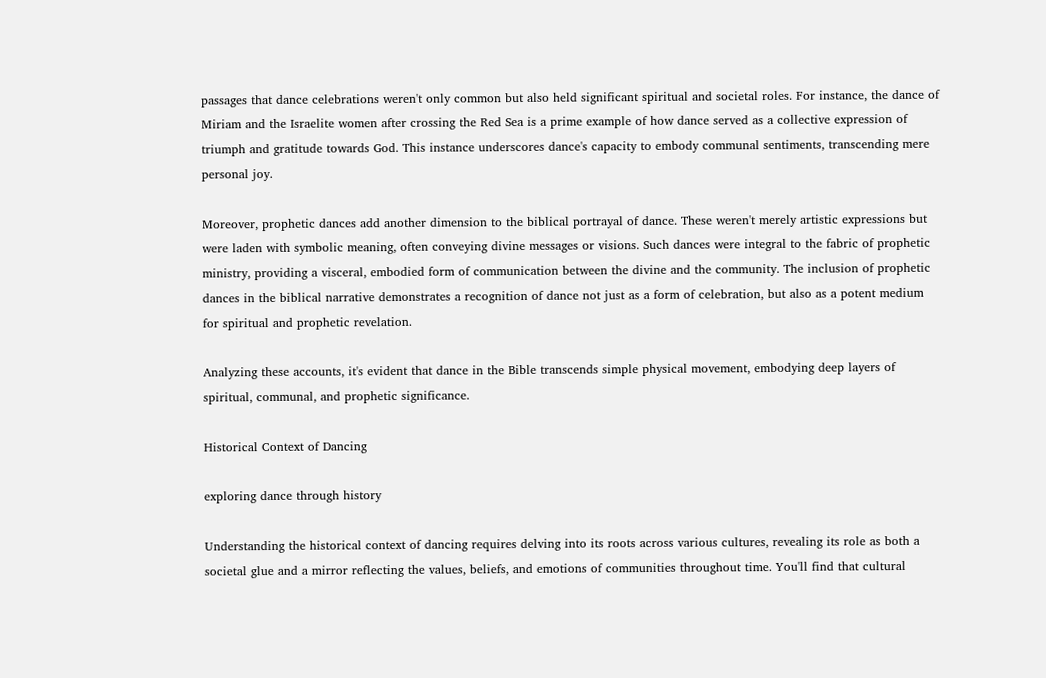passages that dance celebrations weren't only common but also held significant spiritual and societal roles. For instance, the dance of Miriam and the Israelite women after crossing the Red Sea is a prime example of how dance served as a collective expression of triumph and gratitude towards God. This instance underscores dance's capacity to embody communal sentiments, transcending mere personal joy.

Moreover, prophetic dances add another dimension to the biblical portrayal of dance. These weren't merely artistic expressions but were laden with symbolic meaning, often conveying divine messages or visions. Such dances were integral to the fabric of prophetic ministry, providing a visceral, embodied form of communication between the divine and the community. The inclusion of prophetic dances in the biblical narrative demonstrates a recognition of dance not just as a form of celebration, but also as a potent medium for spiritual and prophetic revelation.

Analyzing these accounts, it's evident that dance in the Bible transcends simple physical movement, embodying deep layers of spiritual, communal, and prophetic significance.

Historical Context of Dancing

exploring dance through history

Understanding the historical context of dancing requires delving into its roots across various cultures, revealing its role as both a societal glue and a mirror reflecting the values, beliefs, and emotions of communities throughout time. You'll find that cultural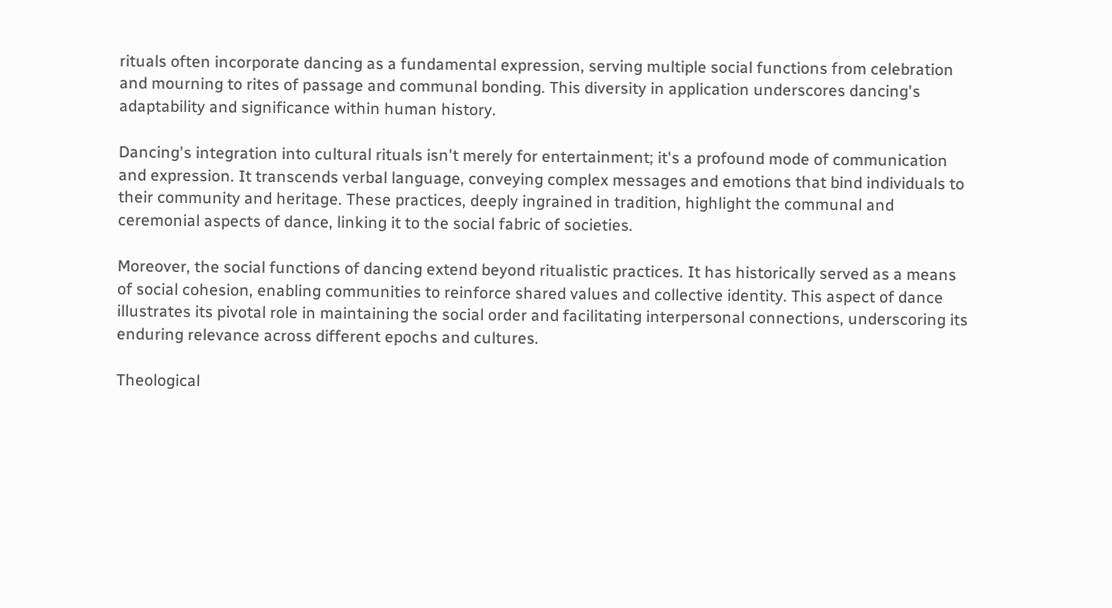rituals often incorporate dancing as a fundamental expression, serving multiple social functions from celebration and mourning to rites of passage and communal bonding. This diversity in application underscores dancing's adaptability and significance within human history.

Dancing's integration into cultural rituals isn't merely for entertainment; it's a profound mode of communication and expression. It transcends verbal language, conveying complex messages and emotions that bind individuals to their community and heritage. These practices, deeply ingrained in tradition, highlight the communal and ceremonial aspects of dance, linking it to the social fabric of societies.

Moreover, the social functions of dancing extend beyond ritualistic practices. It has historically served as a means of social cohesion, enabling communities to reinforce shared values and collective identity. This aspect of dance illustrates its pivotal role in maintaining the social order and facilitating interpersonal connections, underscoring its enduring relevance across different epochs and cultures.

Theological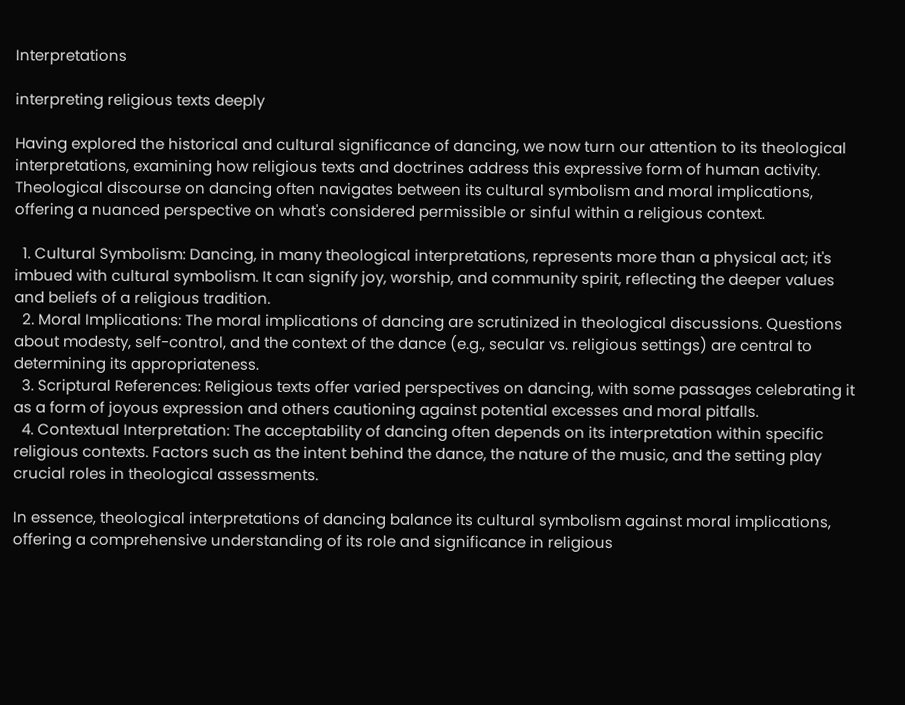Interpretations

interpreting religious texts deeply

Having explored the historical and cultural significance of dancing, we now turn our attention to its theological interpretations, examining how religious texts and doctrines address this expressive form of human activity. Theological discourse on dancing often navigates between its cultural symbolism and moral implications, offering a nuanced perspective on what's considered permissible or sinful within a religious context.

  1. Cultural Symbolism: Dancing, in many theological interpretations, represents more than a physical act; it's imbued with cultural symbolism. It can signify joy, worship, and community spirit, reflecting the deeper values and beliefs of a religious tradition.
  2. Moral Implications: The moral implications of dancing are scrutinized in theological discussions. Questions about modesty, self-control, and the context of the dance (e.g., secular vs. religious settings) are central to determining its appropriateness.
  3. Scriptural References: Religious texts offer varied perspectives on dancing, with some passages celebrating it as a form of joyous expression and others cautioning against potential excesses and moral pitfalls.
  4. Contextual Interpretation: The acceptability of dancing often depends on its interpretation within specific religious contexts. Factors such as the intent behind the dance, the nature of the music, and the setting play crucial roles in theological assessments.

In essence, theological interpretations of dancing balance its cultural symbolism against moral implications, offering a comprehensive understanding of its role and significance in religious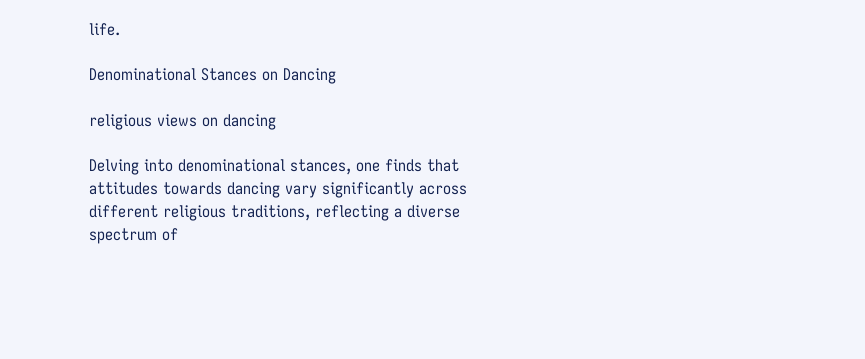life.

Denominational Stances on Dancing

religious views on dancing

Delving into denominational stances, one finds that attitudes towards dancing vary significantly across different religious traditions, reflecting a diverse spectrum of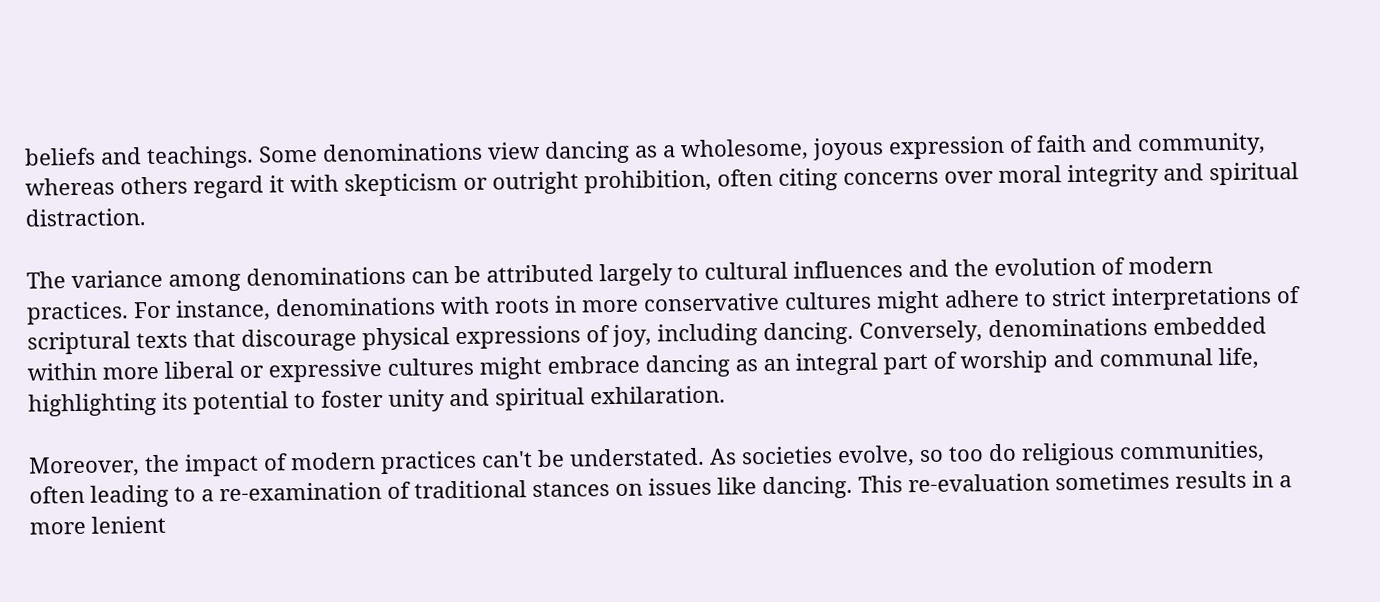beliefs and teachings. Some denominations view dancing as a wholesome, joyous expression of faith and community, whereas others regard it with skepticism or outright prohibition, often citing concerns over moral integrity and spiritual distraction.

The variance among denominations can be attributed largely to cultural influences and the evolution of modern practices. For instance, denominations with roots in more conservative cultures might adhere to strict interpretations of scriptural texts that discourage physical expressions of joy, including dancing. Conversely, denominations embedded within more liberal or expressive cultures might embrace dancing as an integral part of worship and communal life, highlighting its potential to foster unity and spiritual exhilaration.

Moreover, the impact of modern practices can't be understated. As societies evolve, so too do religious communities, often leading to a re-examination of traditional stances on issues like dancing. This re-evaluation sometimes results in a more lenient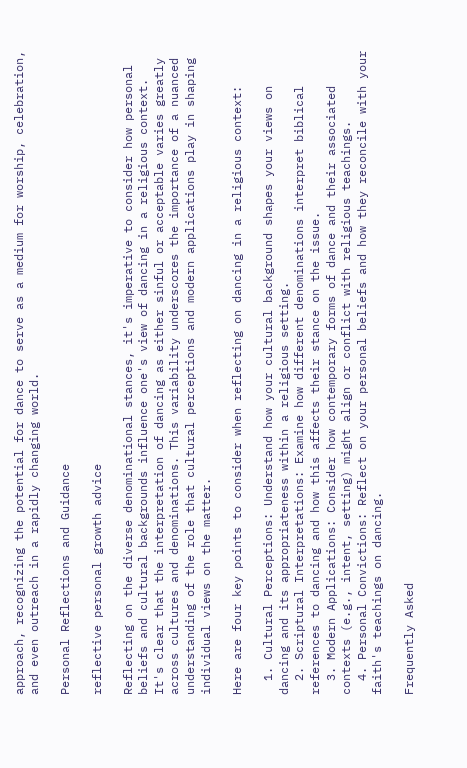approach, recognizing the potential for dance to serve as a medium for worship, celebration, and even outreach in a rapidly changing world.

Personal Reflections and Guidance

reflective personal growth advice

Reflecting on the diverse denominational stances, it's imperative to consider how personal beliefs and cultural backgrounds influence one's view of dancing in a religious context. It's clear that the interpretation of dancing as either sinful or acceptable varies greatly across cultures and denominations. This variability underscores the importance of a nuanced understanding of the role that cultural perceptions and modern applications play in shaping individual views on the matter.

Here are four key points to consider when reflecting on dancing in a religious context:

  1. Cultural Perceptions: Understand how your cultural background shapes your views on dancing and its appropriateness within a religious setting.
  2. Scriptural Interpretations: Examine how different denominations interpret biblical references to dancing and how this affects their stance on the issue.
  3. Modern Applications: Consider how contemporary forms of dance and their associated contexts (e.g., intent, setting) might align or conflict with religious teachings.
  4. Personal Convictions: Reflect on your personal beliefs and how they reconcile with your faith's teachings on dancing.

Frequently Asked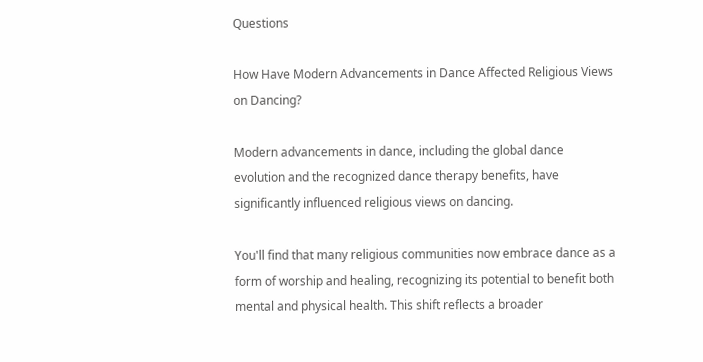Questions

How Have Modern Advancements in Dance Affected Religious Views on Dancing?

Modern advancements in dance, including the global dance evolution and the recognized dance therapy benefits, have significantly influenced religious views on dancing.

You'll find that many religious communities now embrace dance as a form of worship and healing, recognizing its potential to benefit both mental and physical health. This shift reflects a broader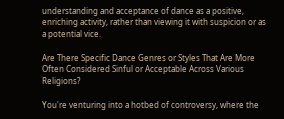understanding and acceptance of dance as a positive, enriching activity, rather than viewing it with suspicion or as a potential vice.

Are There Specific Dance Genres or Styles That Are More Often Considered Sinful or Acceptable Across Various Religions?

You're venturing into a hotbed of controversy, where the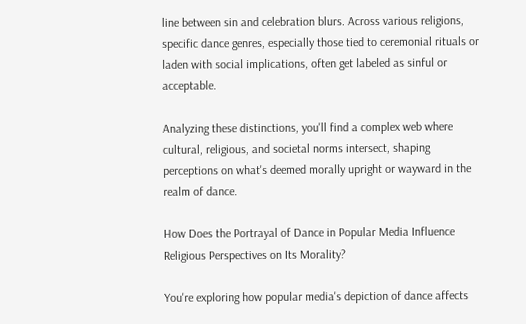line between sin and celebration blurs. Across various religions, specific dance genres, especially those tied to ceremonial rituals or laden with social implications, often get labeled as sinful or acceptable.

Analyzing these distinctions, you'll find a complex web where cultural, religious, and societal norms intersect, shaping perceptions on what's deemed morally upright or wayward in the realm of dance.

How Does the Portrayal of Dance in Popular Media Influence Religious Perspectives on Its Morality?

You're exploring how popular media's depiction of dance affects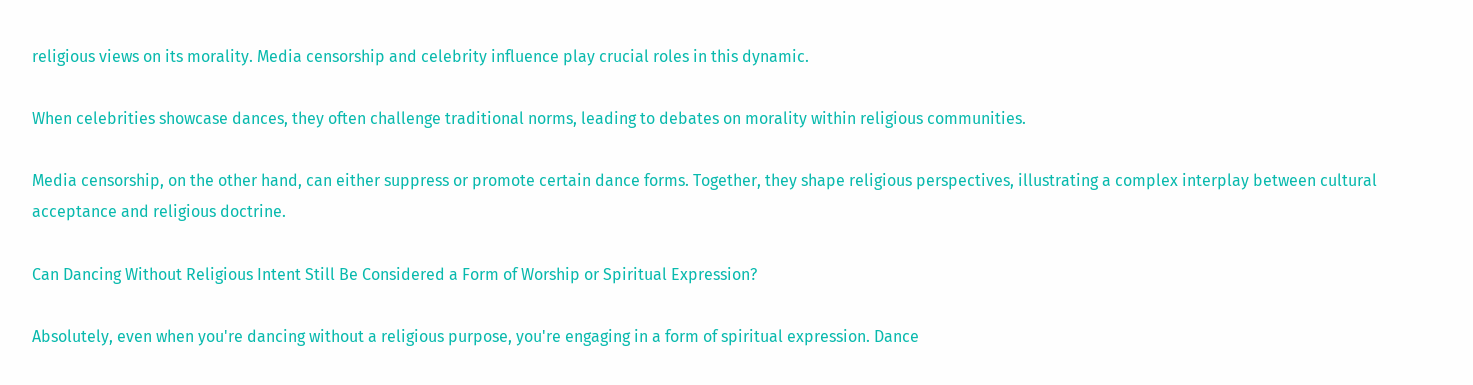religious views on its morality. Media censorship and celebrity influence play crucial roles in this dynamic.

When celebrities showcase dances, they often challenge traditional norms, leading to debates on morality within religious communities.

Media censorship, on the other hand, can either suppress or promote certain dance forms. Together, they shape religious perspectives, illustrating a complex interplay between cultural acceptance and religious doctrine.

Can Dancing Without Religious Intent Still Be Considered a Form of Worship or Spiritual Expression?

Absolutely, even when you're dancing without a religious purpose, you're engaging in a form of spiritual expression. Dance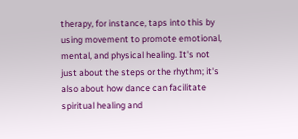therapy, for instance, taps into this by using movement to promote emotional, mental, and physical healing. It's not just about the steps or the rhythm; it's also about how dance can facilitate spiritual healing and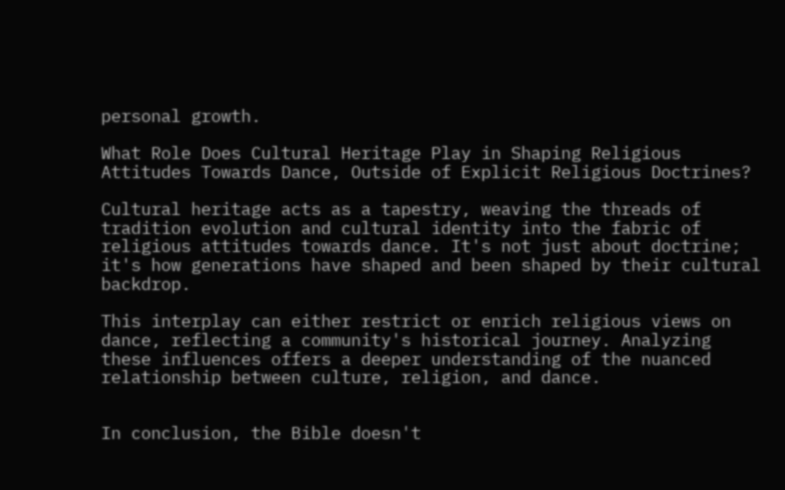personal growth.

What Role Does Cultural Heritage Play in Shaping Religious Attitudes Towards Dance, Outside of Explicit Religious Doctrines?

Cultural heritage acts as a tapestry, weaving the threads of tradition evolution and cultural identity into the fabric of religious attitudes towards dance. It's not just about doctrine; it's how generations have shaped and been shaped by their cultural backdrop.

This interplay can either restrict or enrich religious views on dance, reflecting a community's historical journey. Analyzing these influences offers a deeper understanding of the nuanced relationship between culture, religion, and dance.


In conclusion, the Bible doesn't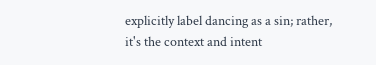explicitly label dancing as a sin; rather, it's the context and intent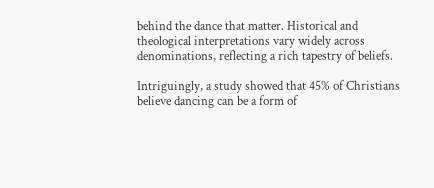behind the dance that matter. Historical and theological interpretations vary widely across denominations, reflecting a rich tapestry of beliefs.

Intriguingly, a study showed that 45% of Christians believe dancing can be a form of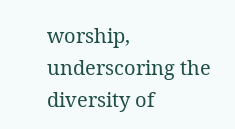worship, underscoring the diversity of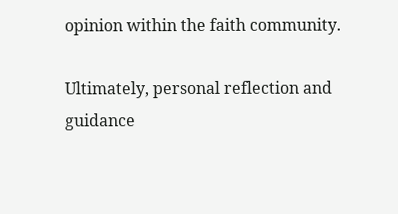opinion within the faith community.

Ultimately, personal reflection and guidance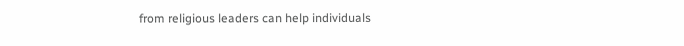from religious leaders can help individuals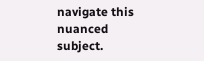navigate this nuanced subject.